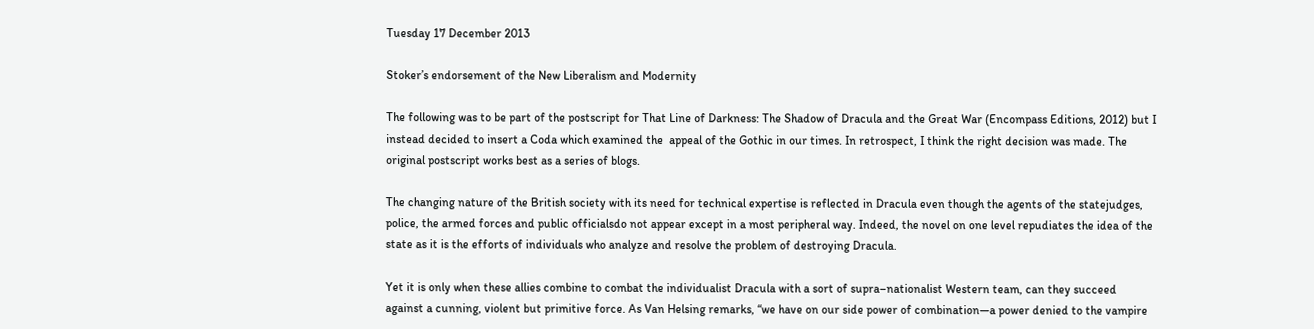Tuesday 17 December 2013

Stoker’s endorsement of the New Liberalism and Modernity

The following was to be part of the postscript for That Line of Darkness: The Shadow of Dracula and the Great War (Encompass Editions, 2012) but I instead decided to insert a Coda which examined the  appeal of the Gothic in our times. In retrospect, I think the right decision was made. The original postscript works best as a series of blogs.

The changing nature of the British society with its need for technical expertise is reflected in Dracula even though the agents of the statejudges, police, the armed forces and public officialsdo not appear except in a most peripheral way. Indeed, the novel on one level repudiates the idea of the state as it is the efforts of individuals who analyze and resolve the problem of destroying Dracula.

Yet it is only when these allies combine to combat the individualist Dracula with a sort of supra–nationalist Western team, can they succeed against a cunning, violent but primitive force. As Van Helsing remarks, “we have on our side power of combination—a power denied to the vampire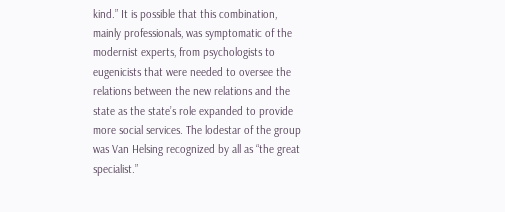kind.” It is possible that this combination, mainly professionals, was symptomatic of the modernist experts, from psychologists to eugenicists that were needed to oversee the relations between the new relations and the state as the state’s role expanded to provide more social services. The lodestar of the group was Van Helsing recognized by all as “the great specialist.”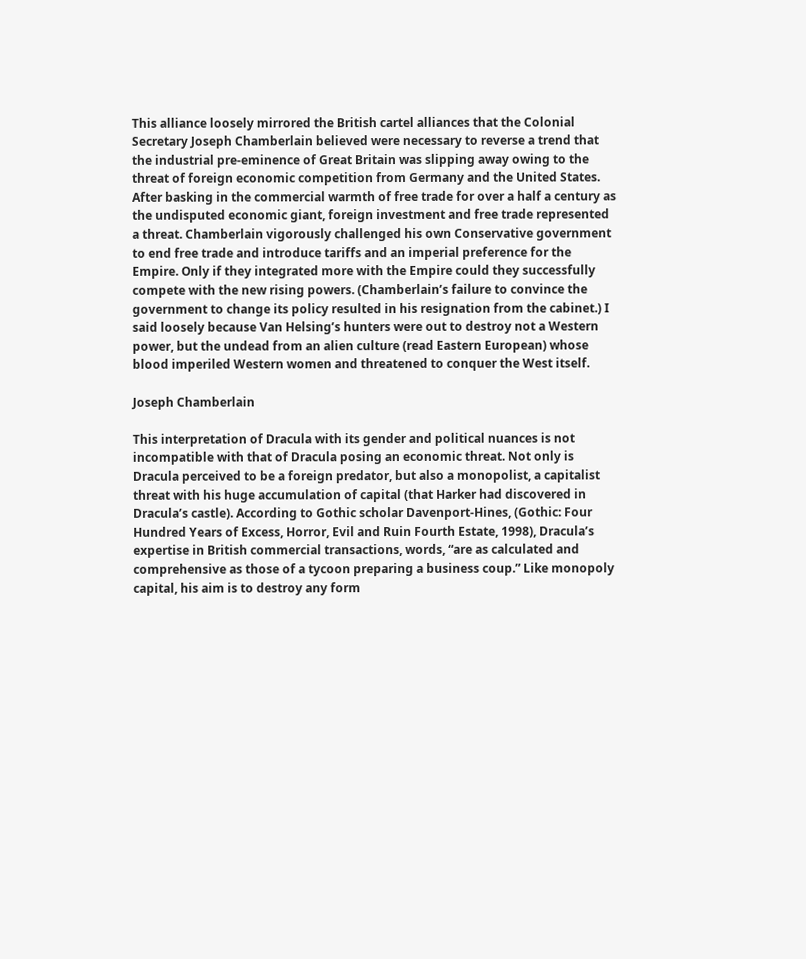This alliance loosely mirrored the British cartel alliances that the Colonial Secretary Joseph Chamberlain believed were necessary to reverse a trend that the industrial pre-eminence of Great Britain was slipping away owing to the threat of foreign economic competition from Germany and the United States. After basking in the commercial warmth of free trade for over a half a century as the undisputed economic giant, foreign investment and free trade represented a threat. Chamberlain vigorously challenged his own Conservative government to end free trade and introduce tariffs and an imperial preference for the Empire. Only if they integrated more with the Empire could they successfully compete with the new rising powers. (Chamberlain’s failure to convince the government to change its policy resulted in his resignation from the cabinet.) I said loosely because Van Helsing’s hunters were out to destroy not a Western power, but the undead from an alien culture (read Eastern European) whose blood imperiled Western women and threatened to conquer the West itself.

Joseph Chamberlain

This interpretation of Dracula with its gender and political nuances is not incompatible with that of Dracula posing an economic threat. Not only is Dracula perceived to be a foreign predator, but also a monopolist, a capitalist threat with his huge accumulation of capital (that Harker had discovered in Dracula’s castle). According to Gothic scholar Davenport-Hines, (Gothic: Four Hundred Years of Excess, Horror, Evil and Ruin Fourth Estate, 1998), Dracula’s expertise in British commercial transactions, words, “are as calculated and comprehensive as those of a tycoon preparing a business coup.” Like monopoly capital, his aim is to destroy any form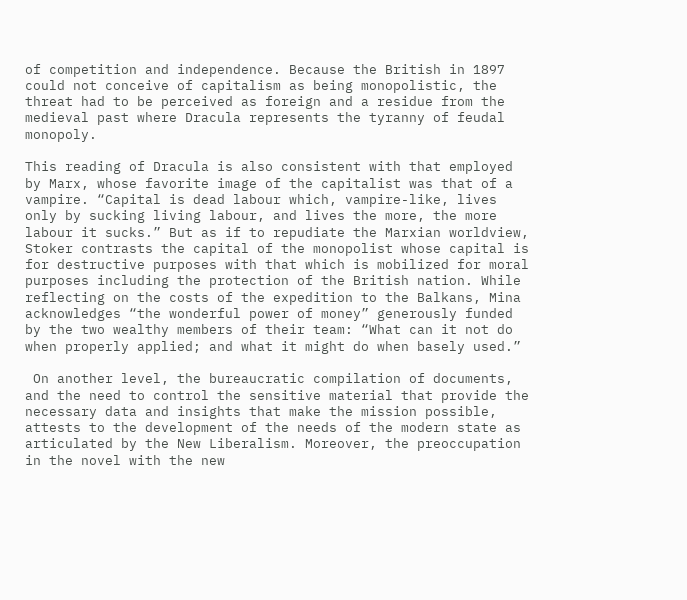of competition and independence. Because the British in 1897 could not conceive of capitalism as being monopolistic, the threat had to be perceived as foreign and a residue from the medieval past where Dracula represents the tyranny of feudal monopoly.

This reading of Dracula is also consistent with that employed by Marx, whose favorite image of the capitalist was that of a vampire. “Capital is dead labour which, vampire-like, lives only by sucking living labour, and lives the more, the more labour it sucks.” But as if to repudiate the Marxian worldview, Stoker contrasts the capital of the monopolist whose capital is for destructive purposes with that which is mobilized for moral purposes including the protection of the British nation. While reflecting on the costs of the expedition to the Balkans, Mina acknowledges “the wonderful power of money” generously funded by the two wealthy members of their team: “What can it not do when properly applied; and what it might do when basely used.”

 On another level, the bureaucratic compilation of documents, and the need to control the sensitive material that provide the necessary data and insights that make the mission possible, attests to the development of the needs of the modern state as articulated by the New Liberalism. Moreover, the preoccupation in the novel with the new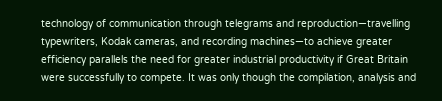technology of communication through telegrams and reproduction—travelling typewriters, Kodak cameras, and recording machines—to achieve greater efficiency parallels the need for greater industrial productivity if Great Britain were successfully to compete. It was only though the compilation, analysis and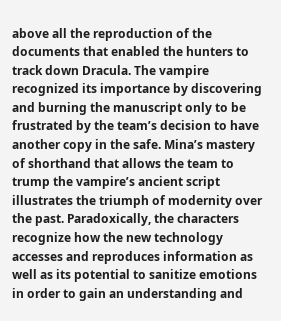above all the reproduction of the documents that enabled the hunters to track down Dracula. The vampire recognized its importance by discovering and burning the manuscript only to be frustrated by the team’s decision to have another copy in the safe. Mina’s mastery of shorthand that allows the team to trump the vampire’s ancient script illustrates the triumph of modernity over the past. Paradoxically, the characters recognize how the new technology accesses and reproduces information as well as its potential to sanitize emotions in order to gain an understanding and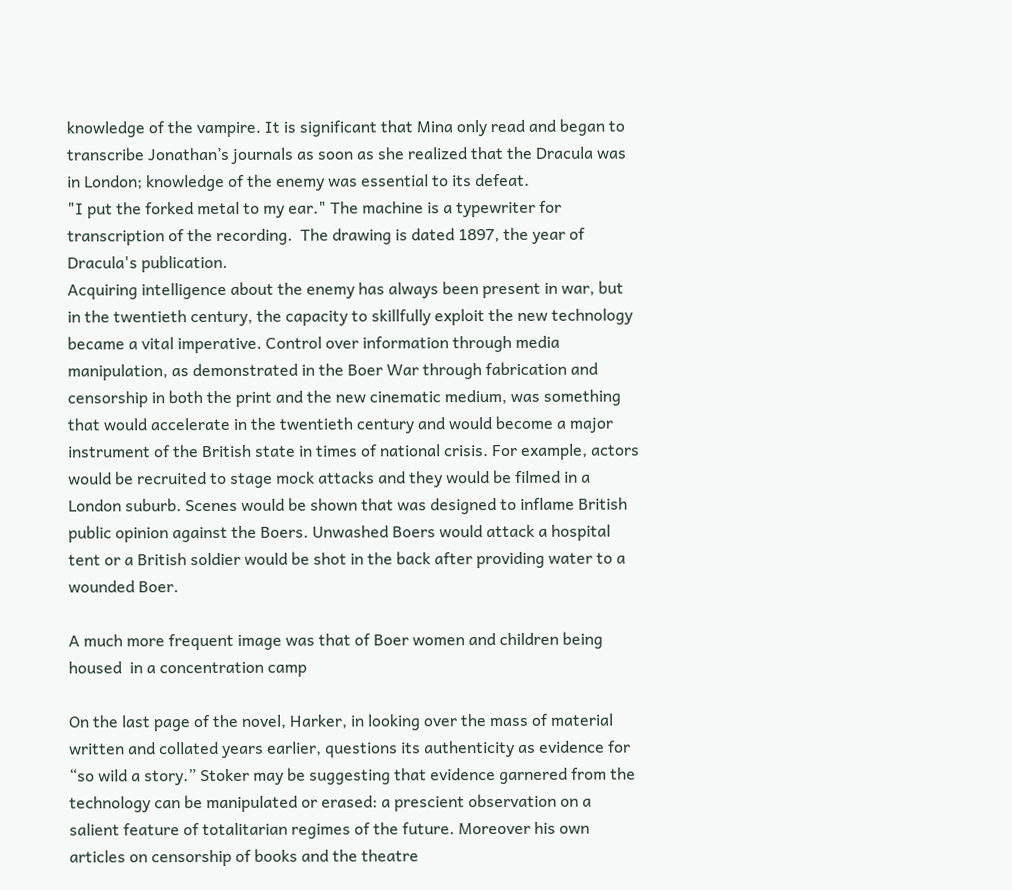knowledge of the vampire. It is significant that Mina only read and began to transcribe Jonathan’s journals as soon as she realized that the Dracula was in London; knowledge of the enemy was essential to its defeat.
"I put the forked metal to my ear." The machine is a typewriter for transcription of the recording.  The drawing is dated 1897, the year of Dracula's publication.
Acquiring intelligence about the enemy has always been present in war, but in the twentieth century, the capacity to skillfully exploit the new technology became a vital imperative. Control over information through media manipulation, as demonstrated in the Boer War through fabrication and censorship in both the print and the new cinematic medium, was something that would accelerate in the twentieth century and would become a major instrument of the British state in times of national crisis. For example, actors would be recruited to stage mock attacks and they would be filmed in a London suburb. Scenes would be shown that was designed to inflame British public opinion against the Boers. Unwashed Boers would attack a hospital tent or a British soldier would be shot in the back after providing water to a wounded Boer.

A much more frequent image was that of Boer women and children being housed  in a concentration camp

On the last page of the novel, Harker, in looking over the mass of material written and collated years earlier, questions its authenticity as evidence for “so wild a story.” Stoker may be suggesting that evidence garnered from the technology can be manipulated or erased: a prescient observation on a salient feature of totalitarian regimes of the future. Moreover his own articles on censorship of books and the theatre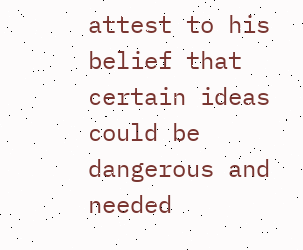attest to his belief that certain ideas could be dangerous and needed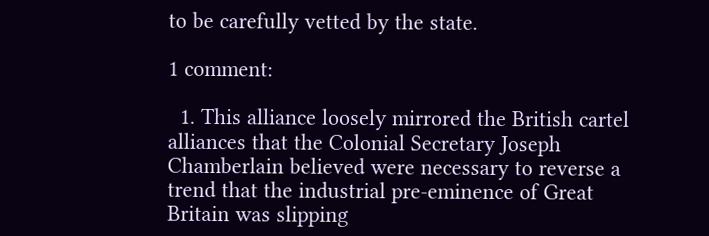to be carefully vetted by the state.

1 comment:

  1. This alliance loosely mirrored the British cartel alliances that the Colonial Secretary Joseph Chamberlain believed were necessary to reverse a trend that the industrial pre-eminence of Great Britain was slipping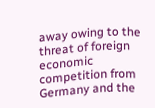away owing to the threat of foreign economic competition from Germany and the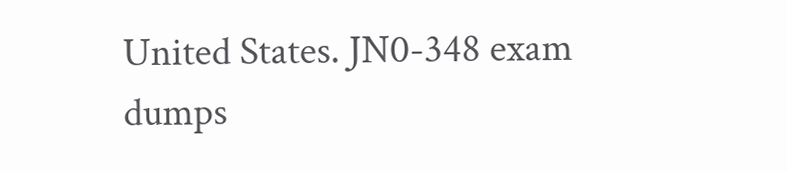United States. JN0-348 exam dumps